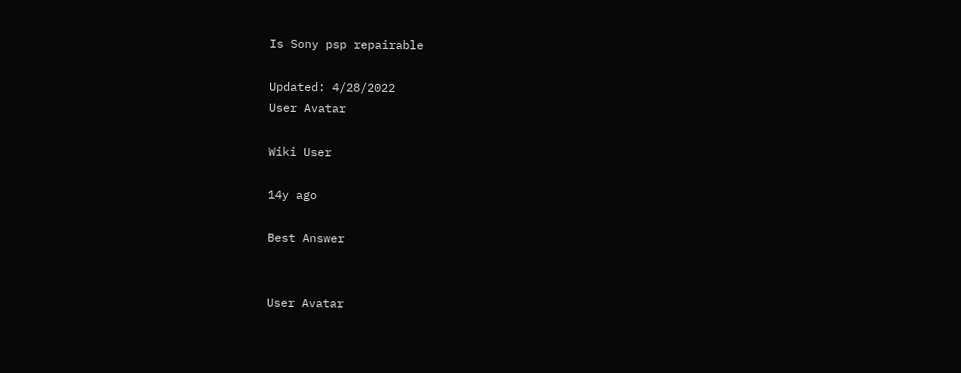Is Sony psp repairable

Updated: 4/28/2022
User Avatar

Wiki User

14y ago

Best Answer


User Avatar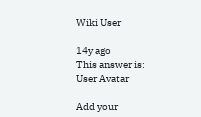Wiki User

14y ago
This answer is:
User Avatar

Add your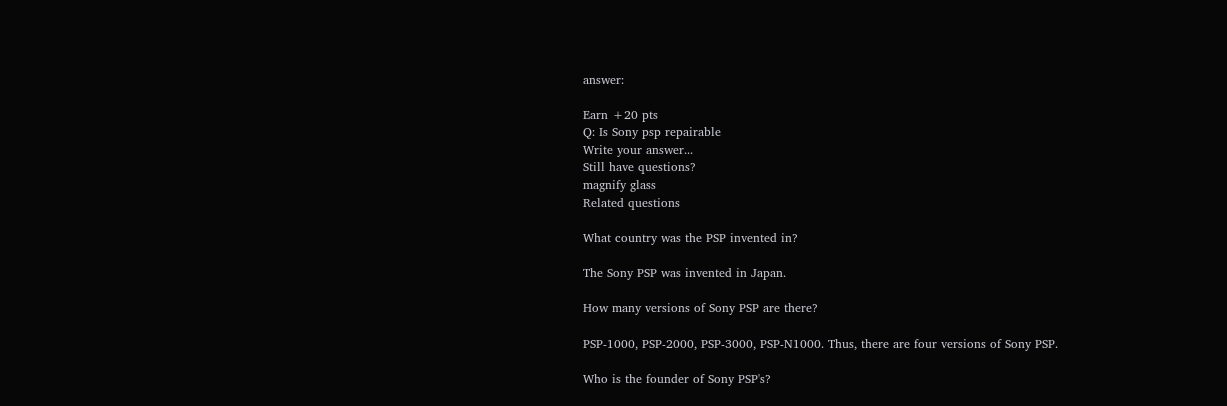answer:

Earn +20 pts
Q: Is Sony psp repairable
Write your answer...
Still have questions?
magnify glass
Related questions

What country was the PSP invented in?

The Sony PSP was invented in Japan.

How many versions of Sony PSP are there?

PSP-1000, PSP-2000, PSP-3000, PSP-N1000. Thus, there are four versions of Sony PSP.

Who is the founder of Sony PSP's?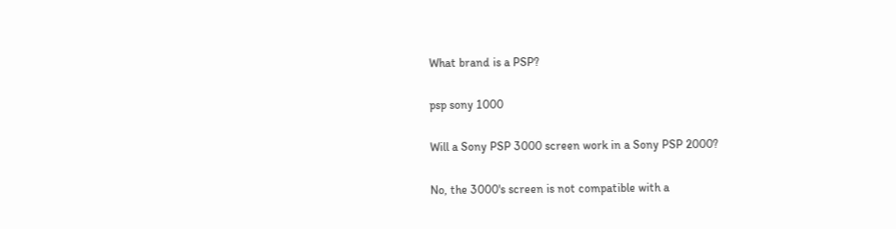What brand is a PSP?

psp sony 1000

Will a Sony PSP 3000 screen work in a Sony PSP 2000?

No, the 3000's screen is not compatible with a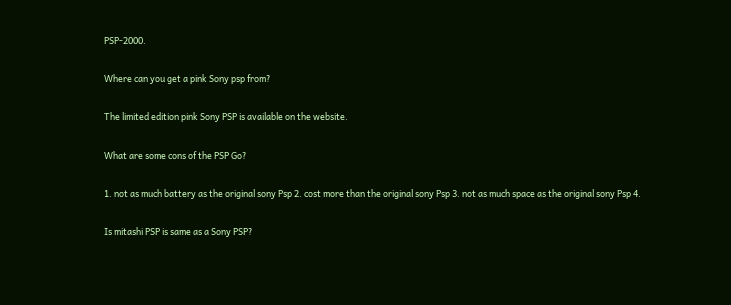PSP-2000.

Where can you get a pink Sony psp from?

The limited edition pink Sony PSP is available on the website.

What are some cons of the PSP Go?

1. not as much battery as the original sony Psp 2. cost more than the original sony Psp 3. not as much space as the original sony Psp 4.

Is mitashi PSP is same as a Sony PSP?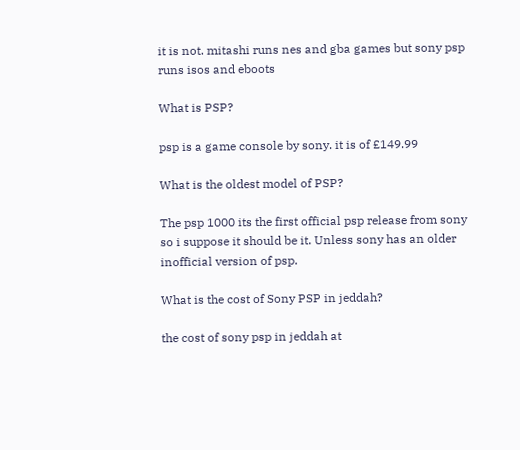it is not. mitashi runs nes and gba games but sony psp runs isos and eboots

What is PSP?

psp is a game console by sony. it is of £149.99

What is the oldest model of PSP?

The psp 1000 its the first official psp release from sony so i suppose it should be it. Unless sony has an older inofficial version of psp.

What is the cost of Sony PSP in jeddah?

the cost of sony psp in jeddah at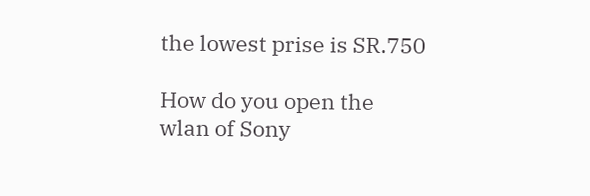the lowest prise is SR.750

How do you open the wlan of Sony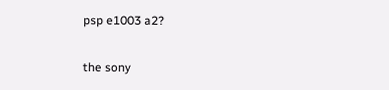psp e1003 a2?

the sony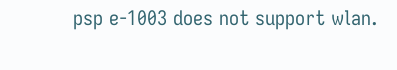psp e-1003 does not support wlan.